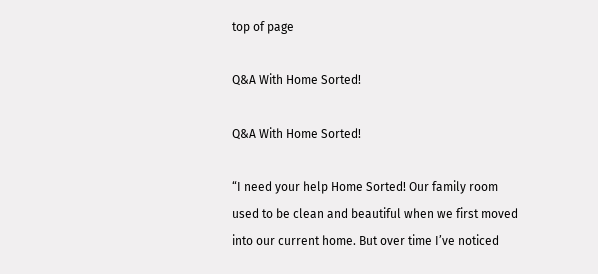top of page

Q&A With Home Sorted!

Q&A With Home Sorted!

“I need your help Home Sorted! Our family room used to be clean and beautiful when we first moved into our current home. But over time I’ve noticed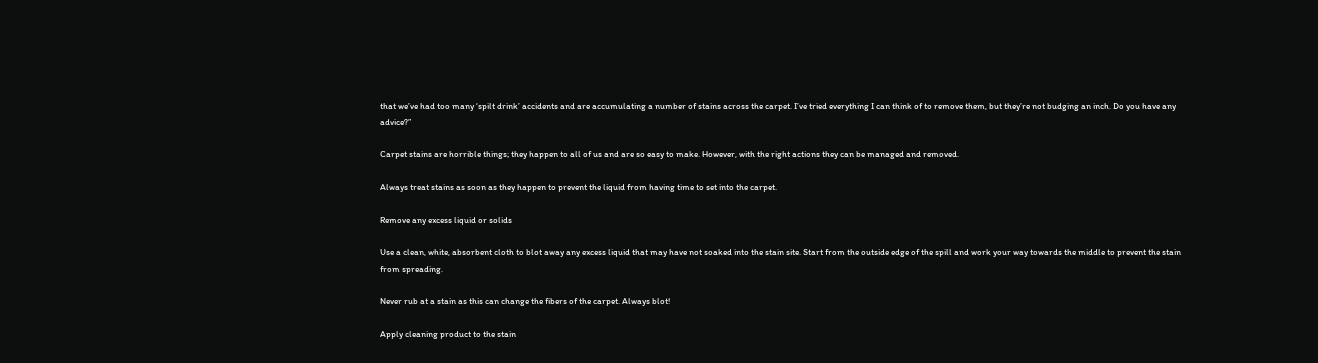that we’ve had too many ‘spilt drink’ accidents and are accumulating a number of stains across the carpet. I’ve tried everything I can think of to remove them, but they’re not budging an inch. Do you have any advice?”

Carpet stains are horrible things; they happen to all of us and are so easy to make. However, with the right actions they can be managed and removed.

Always treat stains as soon as they happen to prevent the liquid from having time to set into the carpet.

Remove any excess liquid or solids

Use a clean, white, absorbent cloth to blot away any excess liquid that may have not soaked into the stain site. Start from the outside edge of the spill and work your way towards the middle to prevent the stain from spreading.

Never rub at a stain as this can change the fibers of the carpet. Always blot!

Apply cleaning product to the stain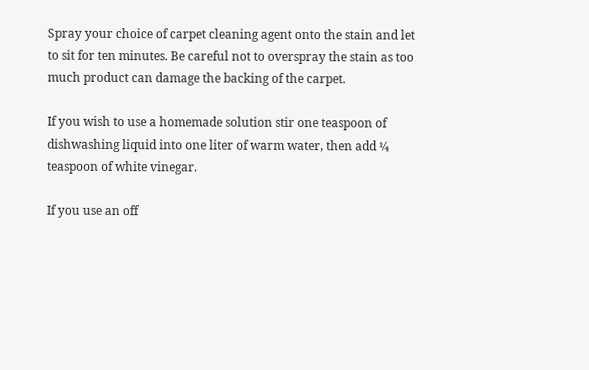Spray your choice of carpet cleaning agent onto the stain and let to sit for ten minutes. Be careful not to overspray the stain as too much product can damage the backing of the carpet.

If you wish to use a homemade solution stir one teaspoon of dishwashing liquid into one liter of warm water, then add ¼ teaspoon of white vinegar.

If you use an off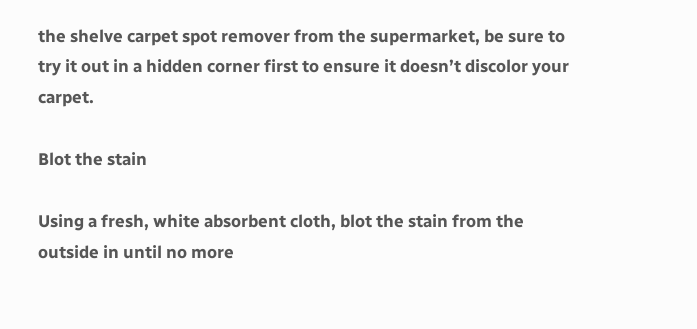the shelve carpet spot remover from the supermarket, be sure to try it out in a hidden corner first to ensure it doesn’t discolor your carpet.

Blot the stain

Using a fresh, white absorbent cloth, blot the stain from the outside in until no more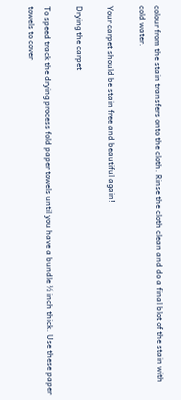colour from the stain transfers onto the cloth. Rinse the cloth clean and do a final blot of the stain with cold water.

Your carpet should be stain free and beautiful again!

Drying the carpet

To speed track the drying process fold paper towels until you have a bundle ½ inch thick. Use these paper towels to cover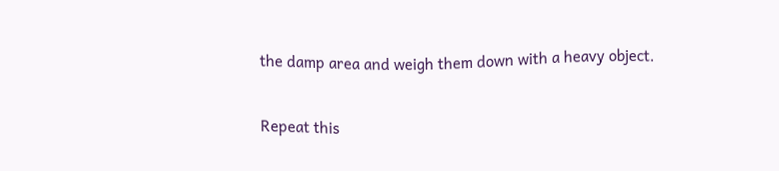the damp area and weigh them down with a heavy object.

Repeat this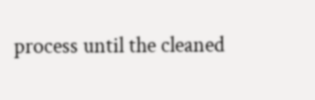process until the cleaned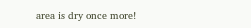area is dry once more!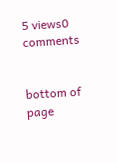5 views0 comments


bottom of page